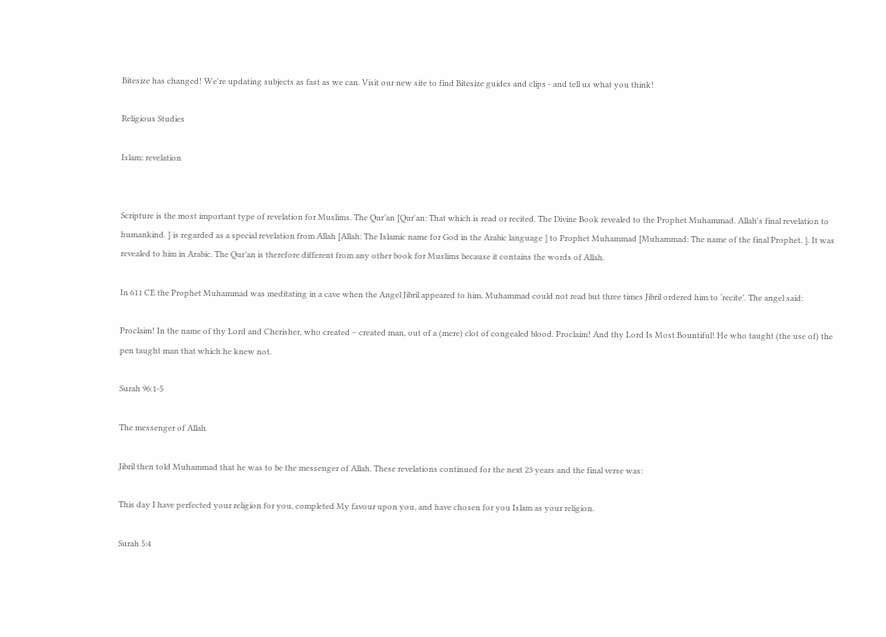Bitesize has changed! We're updating subjects as fast as we can. Visit our new site to find Bitesize guides and clips - and tell us what you think!

Religious Studies

Islam: revelation


Scripture is the most important type of revelation for Muslims. The Qur’an [Qur'an: That which is read or recited. The Divine Book revealed to the Prophet Muhammad. Allah's final revelation to humankind. ] is regarded as a special revelation from Allah [Allah: The Islamic name for God in the Arabic language ] to Prophet Muhammad [Muhammad: The name of the final Prophet. ]. It was revealed to him in Arabic. The Qur’an is therefore different from any other book for Muslims because it contains the words of Allah.

In 611 CE the Prophet Muhammad was meditating in a cave when the Angel Jibril appeared to him. Muhammad could not read but three times Jibril ordered him to ‘recite’. The angel said:

Proclaim! In the name of thy Lord and Cherisher, who created – created man, out of a (mere) clot of congealed blood. Proclaim! And thy Lord Is Most Bountiful! He who taught (the use of) the pen taught man that which he knew not.

Surah 96:1-5

The messenger of Allah

Jibril then told Muhammad that he was to be the messenger of Allah. These revelations continued for the next 23 years and the final verse was:

This day I have perfected your religion for you, completed My favour upon you, and have chosen for you Islam as your religion.

Surah 5:4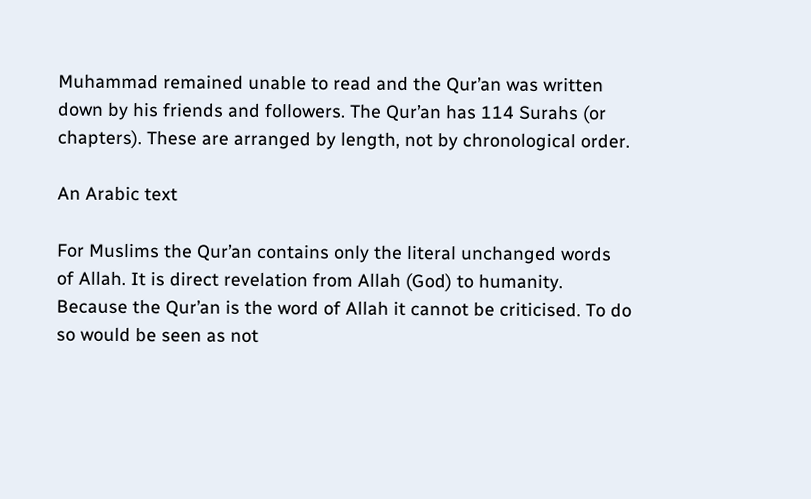Muhammad remained unable to read and the Qur’an was written down by his friends and followers. The Qur’an has 114 Surahs (or chapters). These are arranged by length, not by chronological order.

An Arabic text

For Muslims the Qur’an contains only the literal unchanged words of Allah. It is direct revelation from Allah (God) to humanity. Because the Qur’an is the word of Allah it cannot be criticised. To do so would be seen as not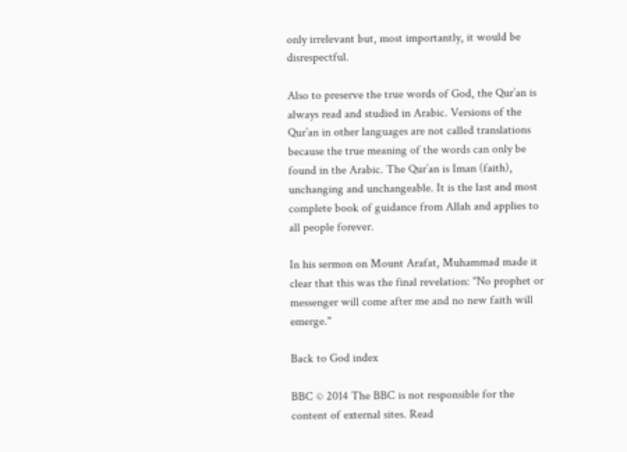only irrelevant but, most importantly, it would be disrespectful.

Also to preserve the true words of God, the Qur’an is always read and studied in Arabic. Versions of the Qur’an in other languages are not called translations because the true meaning of the words can only be found in the Arabic. The Qur’an is Iman (faith), unchanging and unchangeable. It is the last and most complete book of guidance from Allah and applies to all people forever.

In his sermon on Mount Arafat, Muhammad made it clear that this was the final revelation: "No prophet or messenger will come after me and no new faith will emerge."

Back to God index

BBC © 2014 The BBC is not responsible for the content of external sites. Read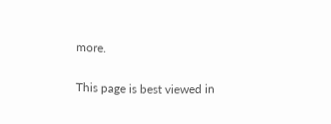more.

This page is best viewed in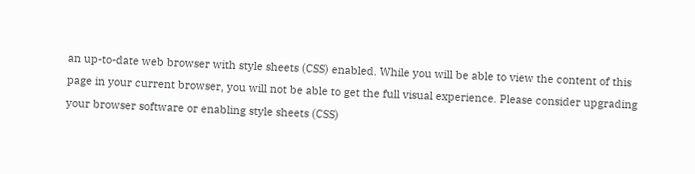an up-to-date web browser with style sheets (CSS) enabled. While you will be able to view the content of this page in your current browser, you will not be able to get the full visual experience. Please consider upgrading your browser software or enabling style sheets (CSS)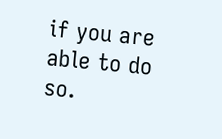if you are able to do so.